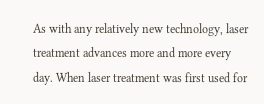As with any relatively new technology, laser treatment advances more and more every day. When laser treatment was first used for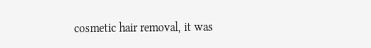cosmetic hair removal, it was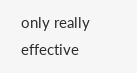only really effective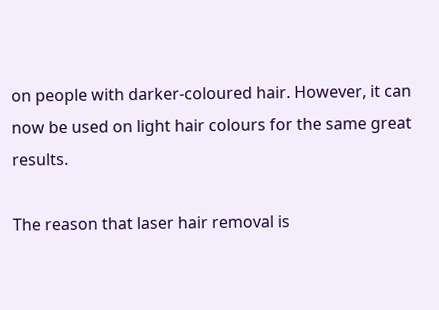on people with darker-coloured hair. However, it can now be used on light hair colours for the same great results.

The reason that laser hair removal is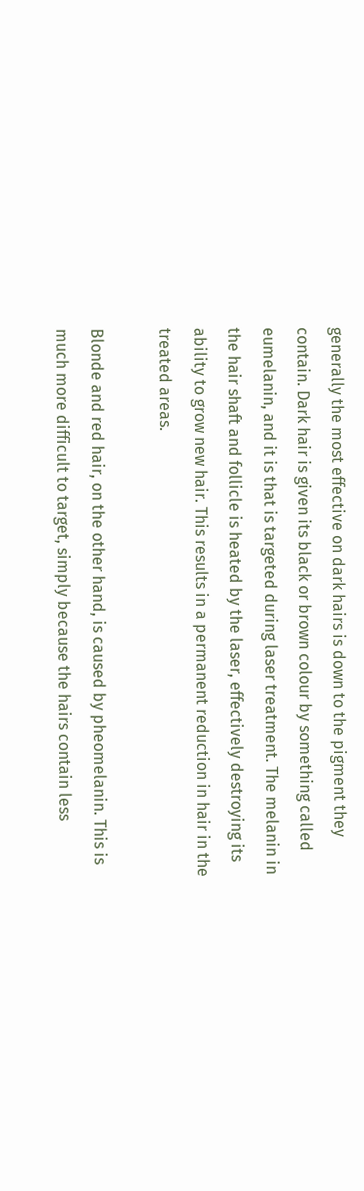generally the most effective on dark hairs is down to the pigment they contain. Dark hair is given its black or brown colour by something called eumelanin, and it is that is targeted during laser treatment. The melanin in the hair shaft and follicle is heated by the laser, effectively destroying its ability to grow new hair. This results in a permanent reduction in hair in the treated areas.

Blonde and red hair, on the other hand, is caused by pheomelanin. This is much more difficult to target, simply because the hairs contain less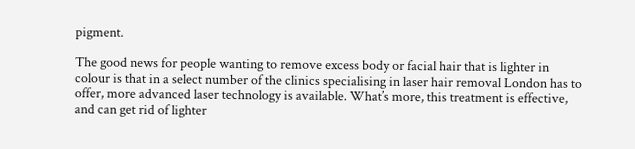pigment.

The good news for people wanting to remove excess body or facial hair that is lighter in colour is that in a select number of the clinics specialising in laser hair removal London has to offer, more advanced laser technology is available. What’s more, this treatment is effective, and can get rid of lighter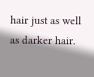hair just as well as darker hair.